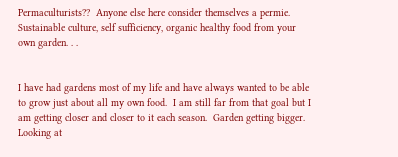Permaculturists??  Anyone else here consider themselves a permie.  Sustainable culture, self sufficiency, organic healthy food from your own garden. . .


I have had gardens most of my life and have always wanted to be able to grow just about all my own food.  I am still far from that goal but I am getting closer and closer to it each season.  Garden getting bigger.  Looking at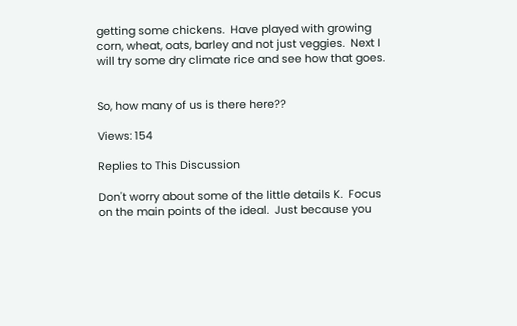getting some chickens.  Have played with growing corn, wheat, oats, barley and not just veggies.  Next I will try some dry climate rice and see how that goes.


So, how many of us is there here??

Views: 154

Replies to This Discussion

Don't worry about some of the little details K.  Focus on the main points of the ideal.  Just because you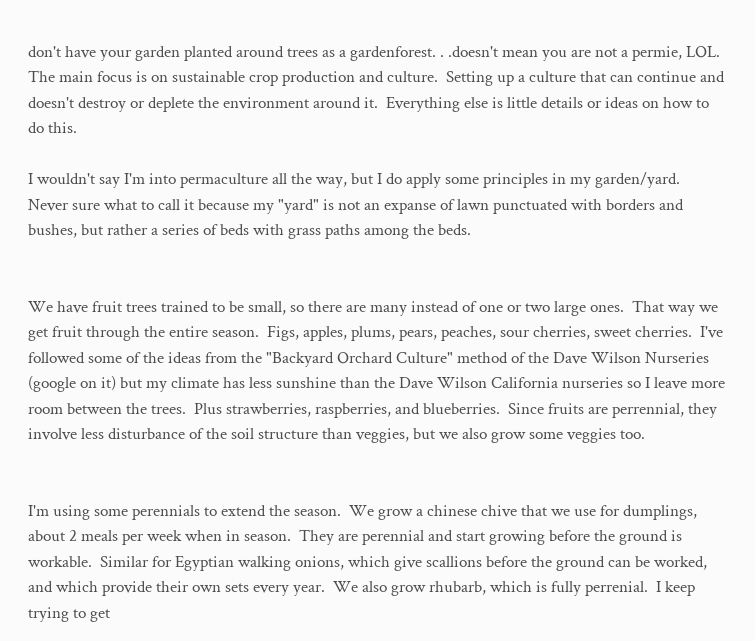don't have your garden planted around trees as a gardenforest. . .doesn't mean you are not a permie, LOL.  The main focus is on sustainable crop production and culture.  Setting up a culture that can continue and doesn't destroy or deplete the environment around it.  Everything else is little details or ideas on how to do this.

I wouldn't say I'm into permaculture all the way, but I do apply some principles in my garden/yard.  Never sure what to call it because my "yard" is not an expanse of lawn punctuated with borders and bushes, but rather a series of beds with grass paths among the beds.


We have fruit trees trained to be small, so there are many instead of one or two large ones.  That way we get fruit through the entire season.  Figs, apples, plums, pears, peaches, sour cherries, sweet cherries.  I've followed some of the ideas from the "Backyard Orchard Culture" method of the Dave Wilson Nurseries (google on it) but my climate has less sunshine than the Dave Wilson California nurseries so I leave more room between the trees.  Plus strawberries, raspberries, and blueberries.  Since fruits are perrennial, they involve less disturbance of the soil structure than veggies, but we also grow some veggies too.


I'm using some perennials to extend the season.  We grow a chinese chive that we use for dumplings, about 2 meals per week when in season.  They are perennial and start growing before the ground is workable.  Similar for Egyptian walking onions, which give scallions before the ground can be worked, and which provide their own sets every year.  We also grow rhubarb, which is fully perrenial.  I keep trying to get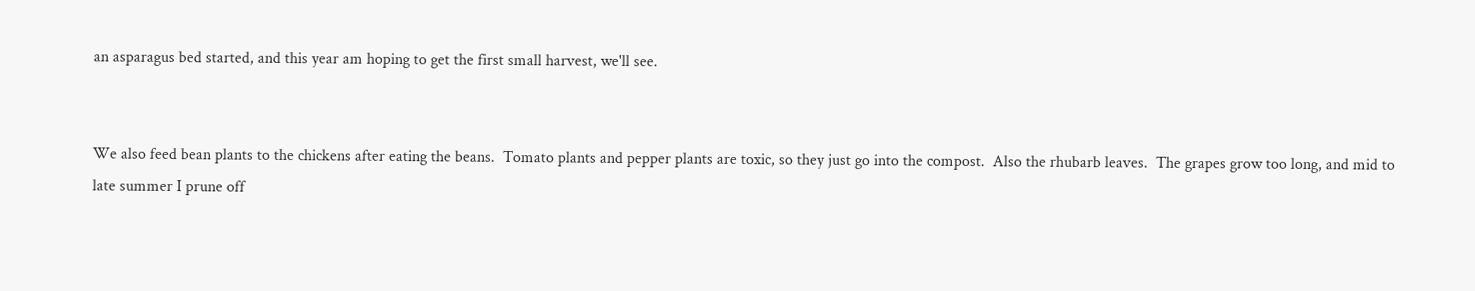an asparagus bed started, and this year am hoping to get the first small harvest, we'll see.


We also feed bean plants to the chickens after eating the beans.  Tomato plants and pepper plants are toxic, so they just go into the compost.  Also the rhubarb leaves.  The grapes grow too long, and mid to late summer I prune off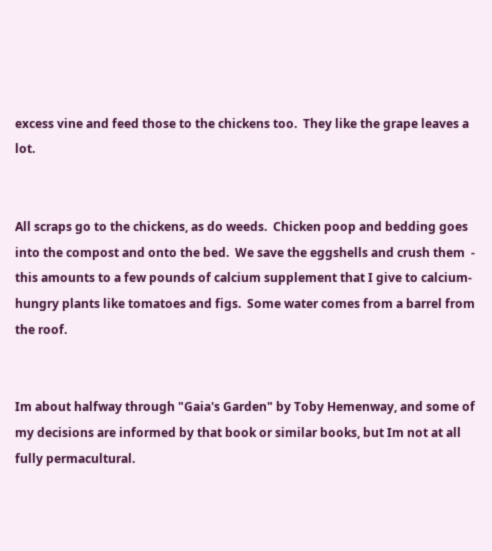excess vine and feed those to the chickens too.  They like the grape leaves a lot.


All scraps go to the chickens, as do weeds.  Chicken poop and bedding goes into the compost and onto the bed.  We save the eggshells and crush them  - this amounts to a few pounds of calcium supplement that I give to calcium-hungry plants like tomatoes and figs.  Some water comes from a barrel from the roof.


Im about halfway through "Gaia's Garden" by Toby Hemenway, and some of my decisions are informed by that book or similar books, but Im not at all fully permacultural.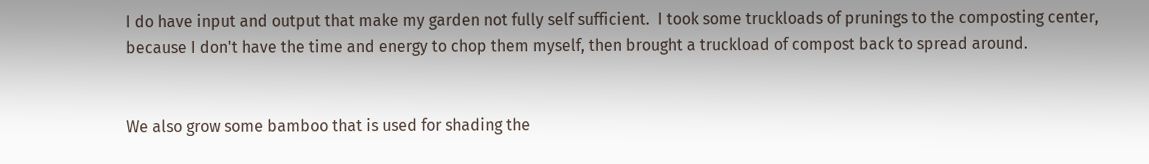I do have input and output that make my garden not fully self sufficient.  I took some truckloads of prunings to the composting center, because I don't have the time and energy to chop them myself, then brought a truckload of compost back to spread around.


We also grow some bamboo that is used for shading the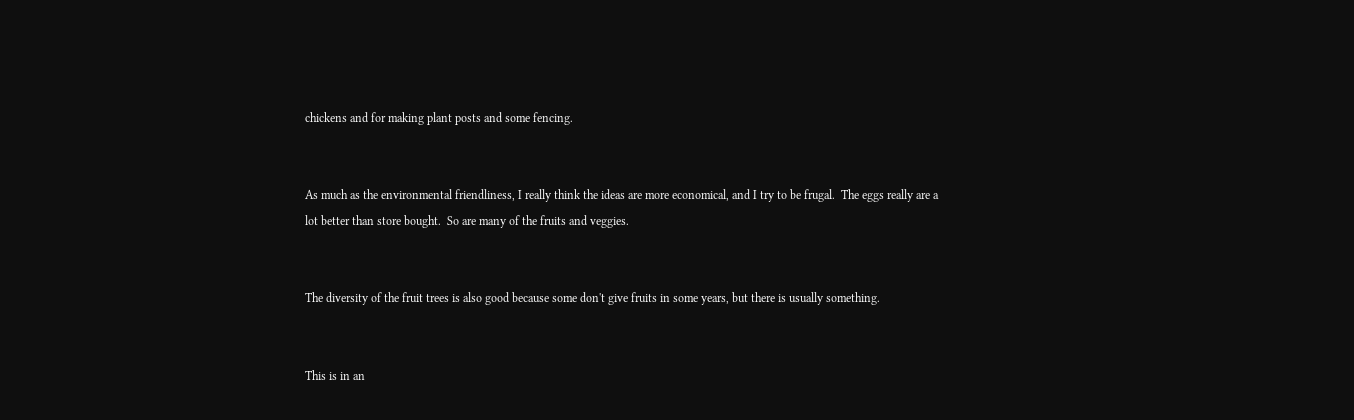chickens and for making plant posts and some fencing.


As much as the environmental friendliness, I really think the ideas are more economical, and I try to be frugal.  The eggs really are a lot better than store bought.  So are many of the fruits and veggies.


The diversity of the fruit trees is also good because some don't give fruits in some years, but there is usually something.


This is in an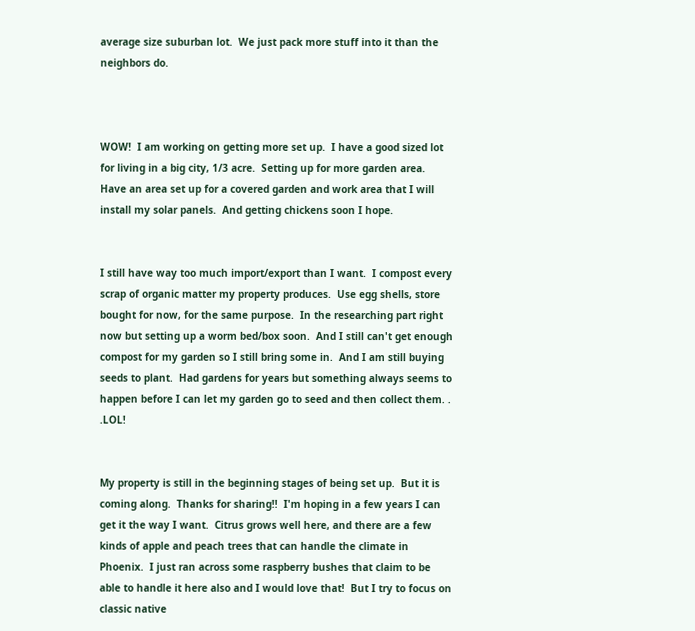average size suburban lot.  We just pack more stuff into it than the neighbors do.



WOW!  I am working on getting more set up.  I have a good sized lot for living in a big city, 1/3 acre.  Setting up for more garden area.  Have an area set up for a covered garden and work area that I will install my solar panels.  And getting chickens soon I hope.


I still have way too much import/export than I want.  I compost every scrap of organic matter my property produces.  Use egg shells, store bought for now, for the same purpose.  In the researching part right now but setting up a worm bed/box soon.  And I still can't get enough compost for my garden so I still bring some in.  And I am still buying seeds to plant.  Had gardens for years but something always seems to happen before I can let my garden go to seed and then collect them. . .LOL!


My property is still in the beginning stages of being set up.  But it is coming along.  Thanks for sharing!!  I'm hoping in a few years I can get it the way I want.  Citrus grows well here, and there are a few kinds of apple and peach trees that can handle the climate in Phoenix.  I just ran across some raspberry bushes that claim to be able to handle it here also and I would love that!  But I try to focus on classic native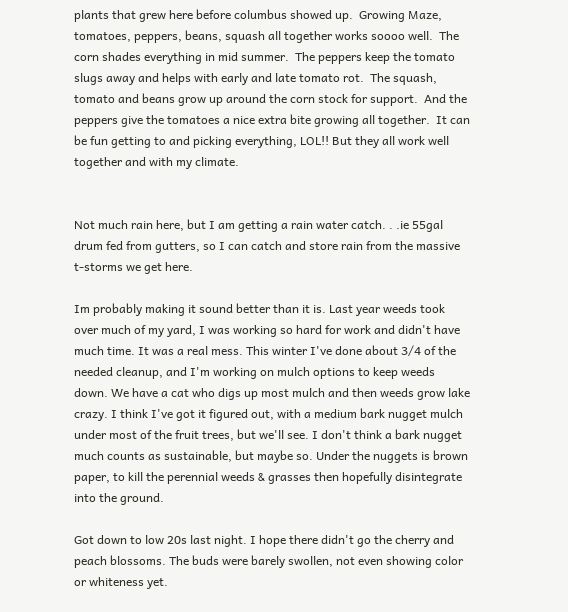plants that grew here before columbus showed up.  Growing Maze, tomatoes, peppers, beans, squash all together works soooo well.  The corn shades everything in mid summer.  The peppers keep the tomato slugs away and helps with early and late tomato rot.  The squash, tomato and beans grow up around the corn stock for support.  And the peppers give the tomatoes a nice extra bite growing all together.  It can be fun getting to and picking everything, LOL!! But they all work well together and with my climate.


Not much rain here, but I am getting a rain water catch. . .ie 55gal drum fed from gutters, so I can catch and store rain from the massive t-storms we get here.

Im probably making it sound better than it is. Last year weeds took over much of my yard, I was working so hard for work and didn't have much time. It was a real mess. This winter I've done about 3/4 of the needed cleanup, and I'm working on mulch options to keep weeds down. We have a cat who digs up most mulch and then weeds grow lake crazy. I think I've got it figured out, with a medium bark nugget mulch under most of the fruit trees, but we'll see. I don't think a bark nugget much counts as sustainable, but maybe so. Under the nuggets is brown paper, to kill the perennial weeds & grasses then hopefully disintegrate into the ground.

Got down to low 20s last night. I hope there didn't go the cherry and peach blossoms. The buds were barely swollen, not even showing color or whiteness yet.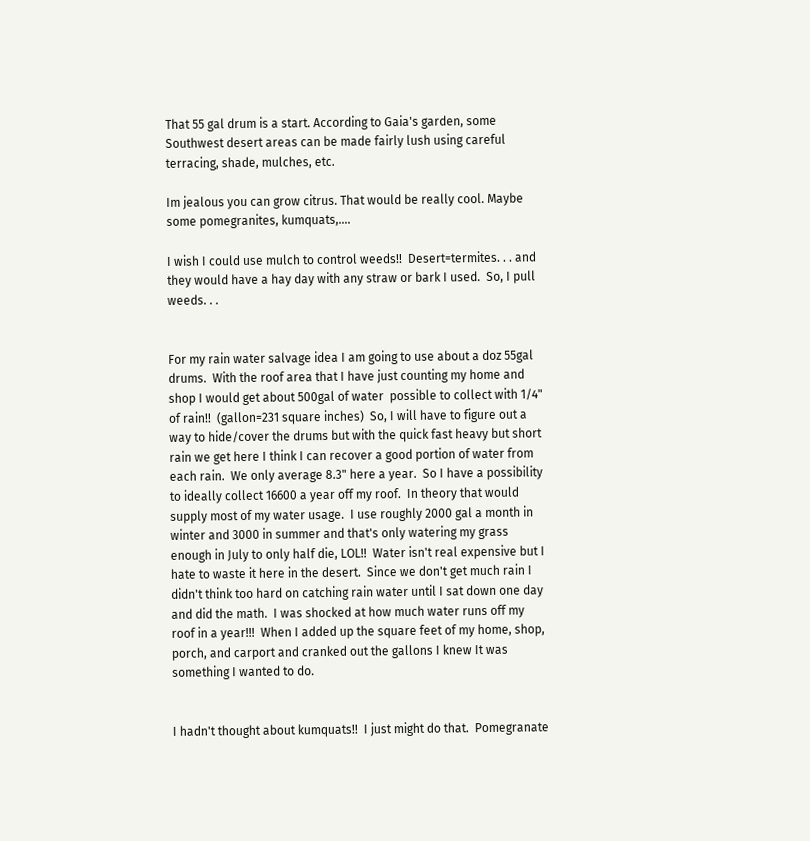That 55 gal drum is a start. According to Gaia's garden, some Southwest desert areas can be made fairly lush using careful terracing, shade, mulches, etc.

Im jealous you can grow citrus. That would be really cool. Maybe some pomegranites, kumquats,....

I wish I could use mulch to control weeds!!  Desert=termites. . . and they would have a hay day with any straw or bark I used.  So, I pull weeds. . .


For my rain water salvage idea I am going to use about a doz 55gal drums.  With the roof area that I have just counting my home and shop I would get about 500gal of water  possible to collect with 1/4" of rain!!  (gallon=231 square inches)  So, I will have to figure out a way to hide/cover the drums but with the quick fast heavy but short rain we get here I think I can recover a good portion of water from each rain.  We only average 8.3" here a year.  So I have a possibility to ideally collect 16600 a year off my roof.  In theory that would supply most of my water usage.  I use roughly 2000 gal a month in winter and 3000 in summer and that's only watering my grass enough in July to only half die, LOL!!  Water isn't real expensive but I hate to waste it here in the desert.  Since we don't get much rain I didn't think too hard on catching rain water until I sat down one day and did the math.  I was shocked at how much water runs off my roof in a year!!!  When I added up the square feet of my home, shop, porch, and carport and cranked out the gallons I knew It was something I wanted to do.


I hadn't thought about kumquats!!  I just might do that.  Pomegranate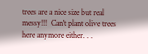trees are a nice size but real messy!!!  Can't plant olive trees here anymore either. . .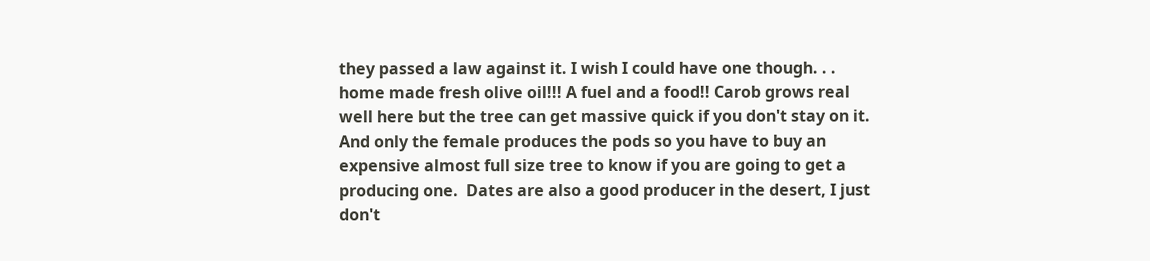they passed a law against it. I wish I could have one though. . . home made fresh olive oil!!! A fuel and a food!! Carob grows real well here but the tree can get massive quick if you don't stay on it.  And only the female produces the pods so you have to buy an expensive almost full size tree to know if you are going to get a producing one.  Dates are also a good producer in the desert, I just don't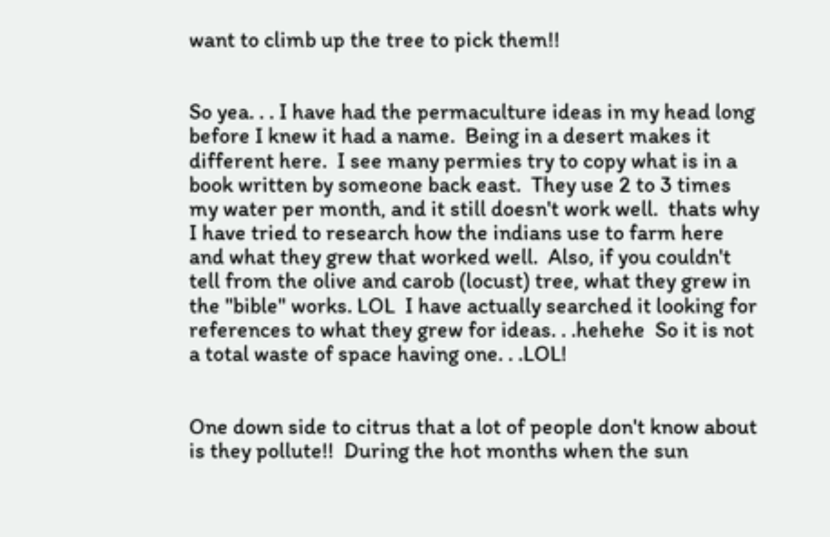want to climb up the tree to pick them!!


So yea. . . I have had the permaculture ideas in my head long before I knew it had a name.  Being in a desert makes it different here.  I see many permies try to copy what is in a book written by someone back east.  They use 2 to 3 times my water per month, and it still doesn't work well.  thats why I have tried to research how the indians use to farm here and what they grew that worked well.  Also, if you couldn't tell from the olive and carob (locust) tree, what they grew in the "bible" works. LOL  I have actually searched it looking for references to what they grew for ideas. . .hehehe  So it is not a total waste of space having one. . .LOL!


One down side to citrus that a lot of people don't know about is they pollute!!  During the hot months when the sun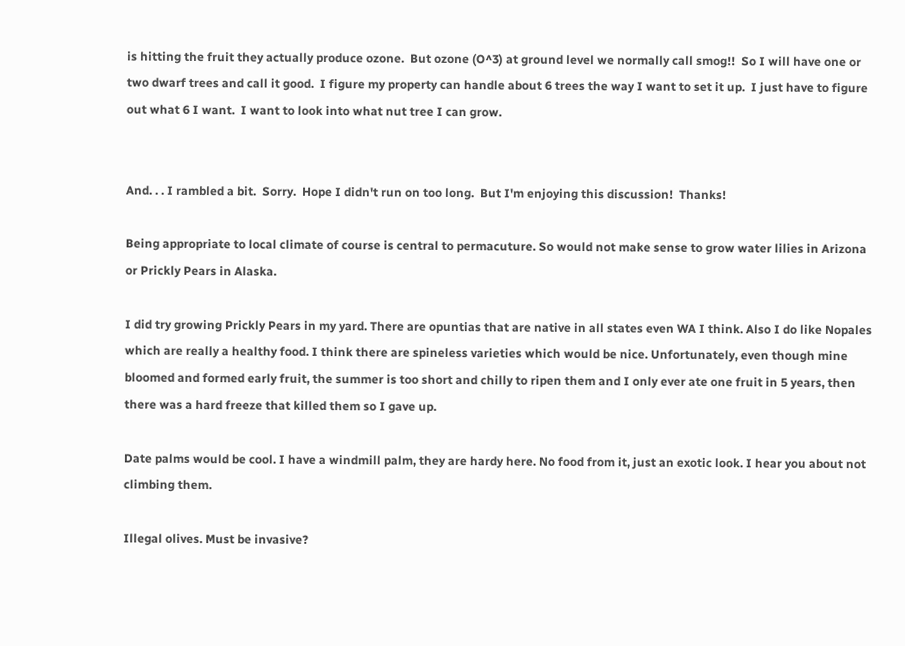is hitting the fruit they actually produce ozone.  But ozone (O^3) at ground level we normally call smog!!  So I will have one or two dwarf trees and call it good.  I figure my property can handle about 6 trees the way I want to set it up.  I just have to figure out what 6 I want.  I want to look into what nut tree I can grow.


And. . . I rambled a bit.  Sorry.  Hope I didn't run on too long.  But I'm enjoying this discussion!  Thanks!

Being appropriate to local climate of course is central to permacuture. So would not make sense to grow water lilies in Arizona or Prickly Pears in Alaska.

I did try growing Prickly Pears in my yard. There are opuntias that are native in all states even WA I think. Also I do like Nopales which are really a healthy food. I think there are spineless varieties which would be nice. Unfortunately, even though mine bloomed and formed early fruit, the summer is too short and chilly to ripen them and I only ever ate one fruit in 5 years, then there was a hard freeze that killed them so I gave up.

Date palms would be cool. I have a windmill palm, they are hardy here. No food from it, just an exotic look. I hear you about not climbing them.

Illegal olives. Must be invasive?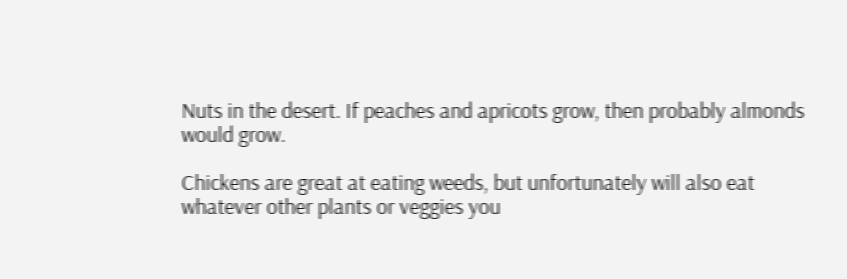Nuts in the desert. If peaches and apricots grow, then probably almonds would grow.

Chickens are great at eating weeds, but unfortunately will also eat whatever other plants or veggies you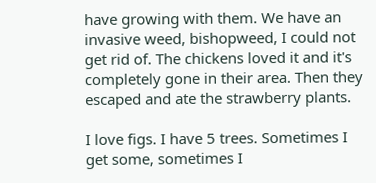have growing with them. We have an invasive weed, bishopweed, I could not get rid of. The chickens loved it and it's completely gone in their area. Then they escaped and ate the strawberry plants.

I love figs. I have 5 trees. Sometimes I get some, sometimes I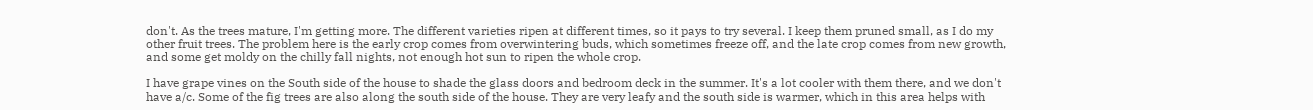don't. As the trees mature, I'm getting more. The different varieties ripen at different times, so it pays to try several. I keep them pruned small, as I do my other fruit trees. The problem here is the early crop comes from overwintering buds, which sometimes freeze off, and the late crop comes from new growth, and some get moldy on the chilly fall nights, not enough hot sun to ripen the whole crop.

I have grape vines on the South side of the house to shade the glass doors and bedroom deck in the summer. It's a lot cooler with them there, and we don't have a/c. Some of the fig trees are also along the south side of the house. They are very leafy and the south side is warmer, which in this area helps with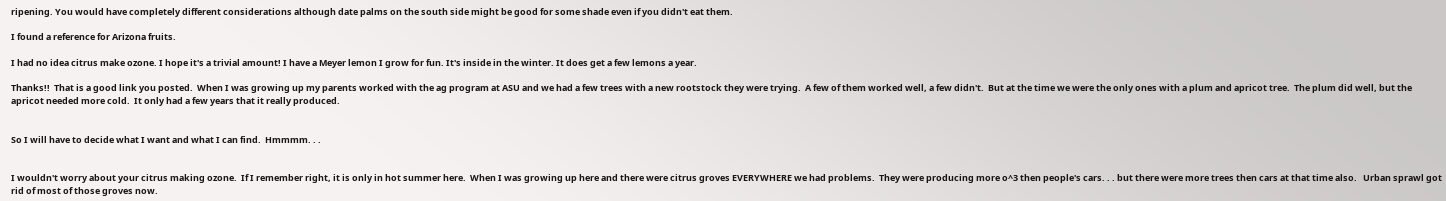ripening. You would have completely different considerations although date palms on the south side might be good for some shade even if you didn't eat them.

I found a reference for Arizona fruits.

I had no idea citrus make ozone. I hope it's a trivial amount! I have a Meyer lemon I grow for fun. It's inside in the winter. It does get a few lemons a year.

Thanks!!  That is a good link you posted.  When I was growing up my parents worked with the ag program at ASU and we had a few trees with a new rootstock they were trying.  A few of them worked well, a few didn't.  But at the time we were the only ones with a plum and apricot tree.  The plum did well, but the apricot needed more cold.  It only had a few years that it really produced.


So I will have to decide what I want and what I can find.  Hmmmm. . .


I wouldn't worry about your citrus making ozone.  If I remember right, it is only in hot summer here.  When I was growing up here and there were citrus groves EVERYWHERE we had problems.  They were producing more o^3 then people's cars. . . but there were more trees then cars at that time also.   Urban sprawl got rid of most of those groves now.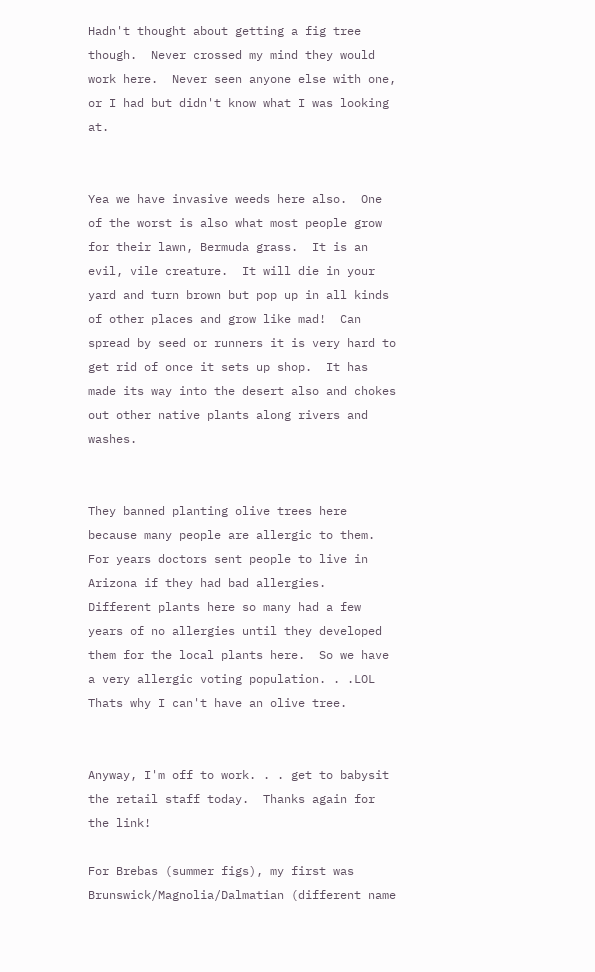Hadn't thought about getting a fig tree though.  Never crossed my mind they would work here.  Never seen anyone else with one, or I had but didn't know what I was looking at.


Yea we have invasive weeds here also.  One of the worst is also what most people grow for their lawn, Bermuda grass.  It is an evil, vile creature.  It will die in your yard and turn brown but pop up in all kinds of other places and grow like mad!  Can spread by seed or runners it is very hard to get rid of once it sets up shop.  It has made its way into the desert also and chokes out other native plants along rivers and washes.


They banned planting olive trees here because many people are allergic to them.  For years doctors sent people to live in Arizona if they had bad allergies.  Different plants here so many had a few years of no allergies until they developed them for the local plants here.  So we have a very allergic voting population. . .LOL  Thats why I can't have an olive tree.


Anyway, I'm off to work. . . get to babysit the retail staff today.  Thanks again for the link!

For Brebas (summer figs), my first was Brunswick/Magnolia/Dalmatian (different name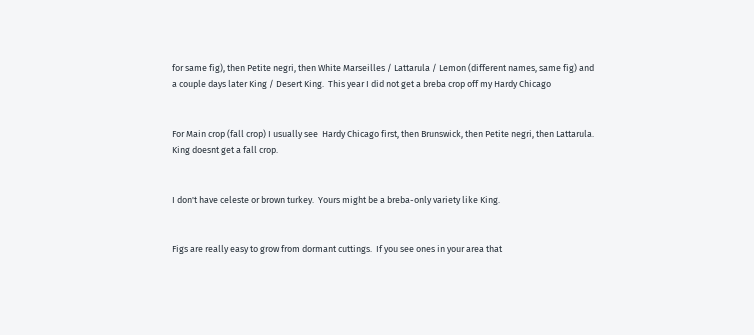for same fig), then Petite negri, then White Marseilles / Lattarula / Lemon (different names, same fig) and a couple days later King / Desert King.  This year I did not get a breba crop off my Hardy Chicago


For Main crop (fall crop) I usually see  Hardy Chicago first, then Brunswick, then Petite negri, then Lattarula.   King doesnt get a fall crop.


I don't have celeste or brown turkey.  Yours might be a breba-only variety like King.


Figs are really easy to grow from dormant cuttings.  If you see ones in your area that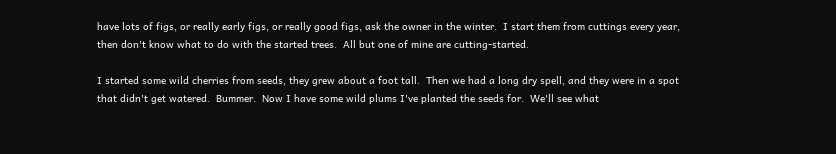have lots of figs, or really early figs, or really good figs, ask the owner in the winter.  I start them from cuttings every year, then don't know what to do with the started trees.  All but one of mine are cutting-started.

I started some wild cherries from seeds, they grew about a foot tall.  Then we had a long dry spell, and they were in a spot that didn't get watered.  Bummer.  Now I have some wild plums I've planted the seeds for.  We'll see what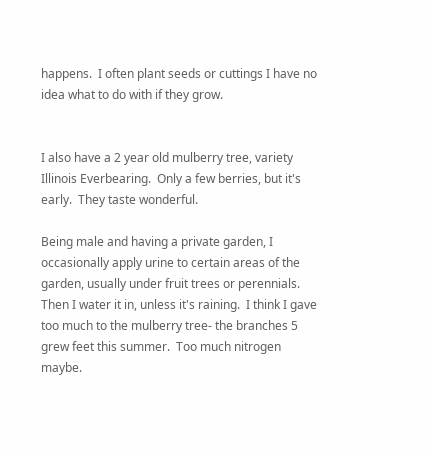happens.  I often plant seeds or cuttings I have no idea what to do with if they grow.


I also have a 2 year old mulberry tree, variety Illinois Everbearing.  Only a few berries, but it's early.  They taste wonderful.

Being male and having a private garden, I occasionally apply urine to certain areas of the garden, usually under fruit trees or perennials.  Then I water it in, unless it's raining.  I think I gave too much to the mulberry tree- the branches 5 grew feet this summer.  Too much nitrogen maybe.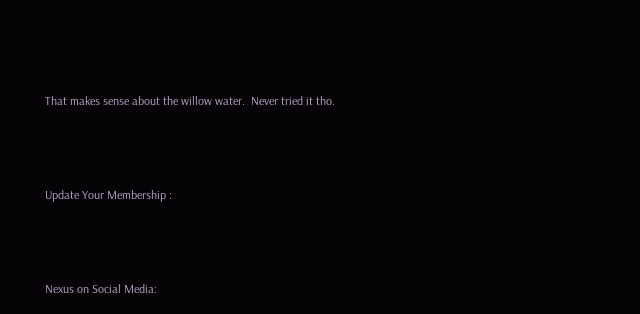That makes sense about the willow water.  Never tried it tho.




Update Your Membership :




Nexus on Social Media: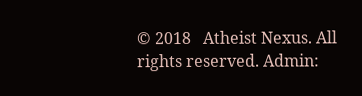© 2018   Atheist Nexus. All rights reserved. Admin: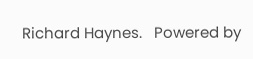Richard Haynes.   Powered by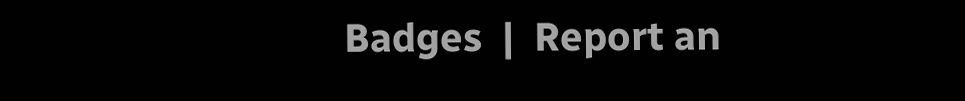Badges  |  Report an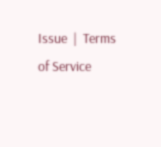Issue  |  Terms of Service